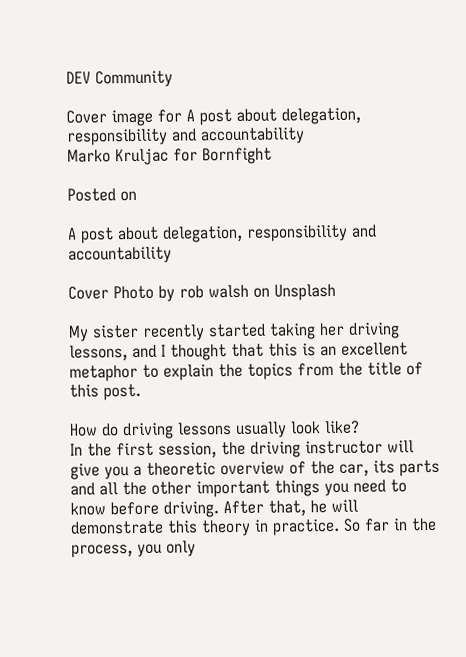DEV Community

Cover image for A post about delegation, responsibility and accountability
Marko Kruljac for Bornfight

Posted on

A post about delegation, responsibility and accountability

Cover Photo by rob walsh on Unsplash

My sister recently started taking her driving lessons, and I thought that this is an excellent metaphor to explain the topics from the title of this post.

How do driving lessons usually look like?
In the first session, the driving instructor will give you a theoretic overview of the car, its parts and all the other important things you need to know before driving. After that, he will demonstrate this theory in practice. So far in the process, you only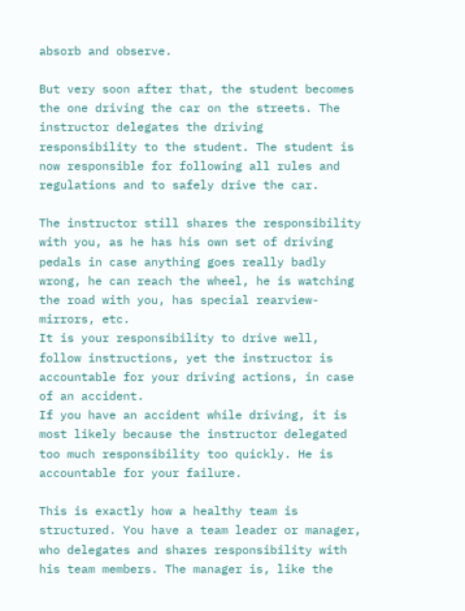absorb and observe.

But very soon after that, the student becomes the one driving the car on the streets. The instructor delegates the driving responsibility to the student. The student is now responsible for following all rules and regulations and to safely drive the car.

The instructor still shares the responsibility with you, as he has his own set of driving pedals in case anything goes really badly wrong, he can reach the wheel, he is watching the road with you, has special rearview-mirrors, etc.
It is your responsibility to drive well, follow instructions, yet the instructor is accountable for your driving actions, in case of an accident.
If you have an accident while driving, it is most likely because the instructor delegated too much responsibility too quickly. He is accountable for your failure.

This is exactly how a healthy team is structured. You have a team leader or manager, who delegates and shares responsibility with his team members. The manager is, like the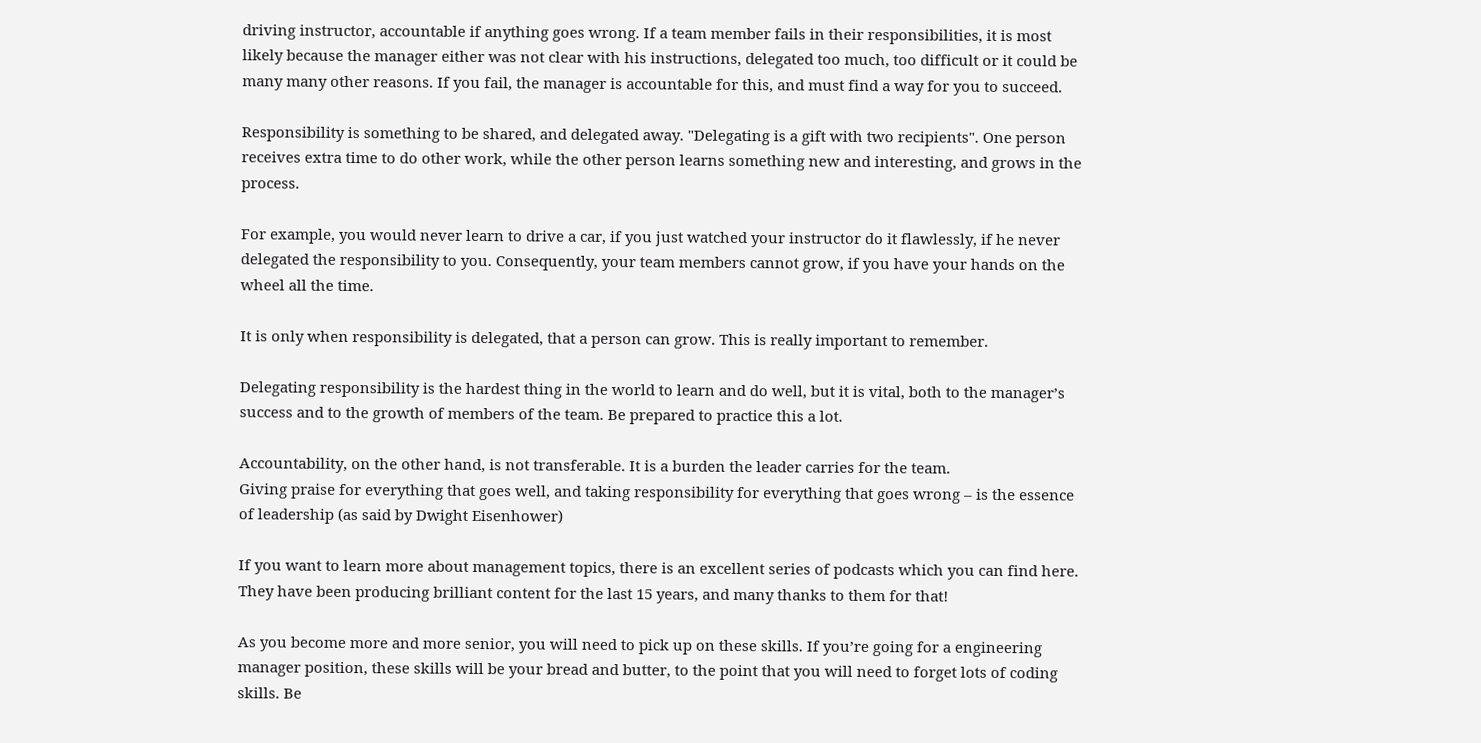driving instructor, accountable if anything goes wrong. If a team member fails in their responsibilities, it is most likely because the manager either was not clear with his instructions, delegated too much, too difficult or it could be many many other reasons. If you fail, the manager is accountable for this, and must find a way for you to succeed.

Responsibility is something to be shared, and delegated away. "Delegating is a gift with two recipients". One person receives extra time to do other work, while the other person learns something new and interesting, and grows in the process.

For example, you would never learn to drive a car, if you just watched your instructor do it flawlessly, if he never delegated the responsibility to you. Consequently, your team members cannot grow, if you have your hands on the wheel all the time.

It is only when responsibility is delegated, that a person can grow. This is really important to remember.

Delegating responsibility is the hardest thing in the world to learn and do well, but it is vital, both to the manager’s success and to the growth of members of the team. Be prepared to practice this a lot.

Accountability, on the other hand, is not transferable. It is a burden the leader carries for the team.
Giving praise for everything that goes well, and taking responsibility for everything that goes wrong – is the essence of leadership (as said by Dwight Eisenhower)

If you want to learn more about management topics, there is an excellent series of podcasts which you can find here. They have been producing brilliant content for the last 15 years, and many thanks to them for that!

As you become more and more senior, you will need to pick up on these skills. If you’re going for a engineering manager position, these skills will be your bread and butter, to the point that you will need to forget lots of coding skills. Be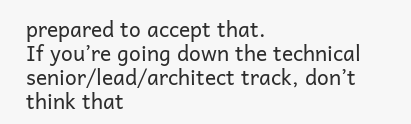prepared to accept that.
If you’re going down the technical senior/lead/architect track, don’t think that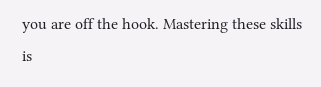you are off the hook. Mastering these skills is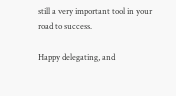still a very important tool in your road to success.

Happy delegating, and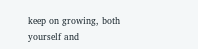keep on growing, both yourself and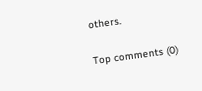others.

Top comments (0)